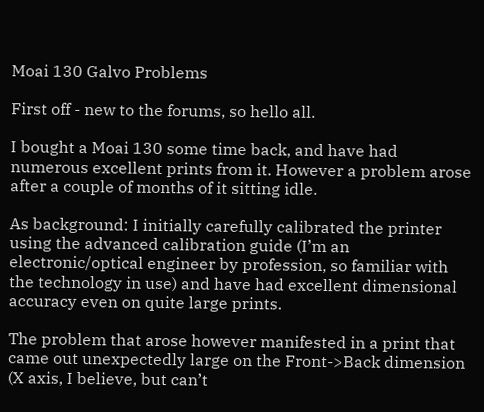Moai 130 Galvo Problems

First off - new to the forums, so hello all.

I bought a Moai 130 some time back, and have had numerous excellent prints from it. However a problem arose after a couple of months of it sitting idle.

As background: I initially carefully calibrated the printer using the advanced calibration guide (I’m an electronic/optical engineer by profession, so familiar with the technology in use) and have had excellent dimensional accuracy even on quite large prints.

The problem that arose however manifested in a print that came out unexpectedly large on the Front->Back dimension (X axis, I believe, but can’t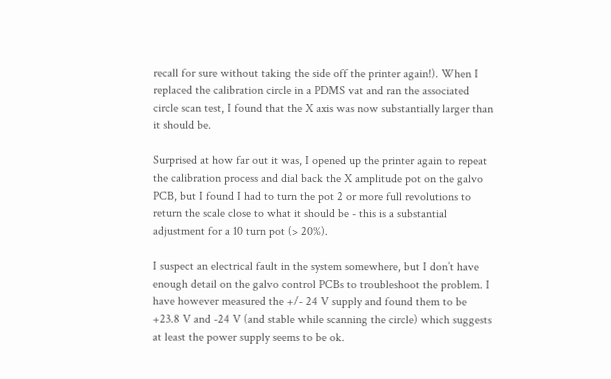recall for sure without taking the side off the printer again!). When I replaced the calibration circle in a PDMS vat and ran the associated circle scan test, I found that the X axis was now substantially larger than it should be.

Surprised at how far out it was, I opened up the printer again to repeat the calibration process and dial back the X amplitude pot on the galvo PCB, but I found I had to turn the pot 2 or more full revolutions to return the scale close to what it should be - this is a substantial adjustment for a 10 turn pot (> 20%).

I suspect an electrical fault in the system somewhere, but I don’t have enough detail on the galvo control PCBs to troubleshoot the problem. I have however measured the +/- 24 V supply and found them to be +23.8 V and -24 V (and stable while scanning the circle) which suggests at least the power supply seems to be ok.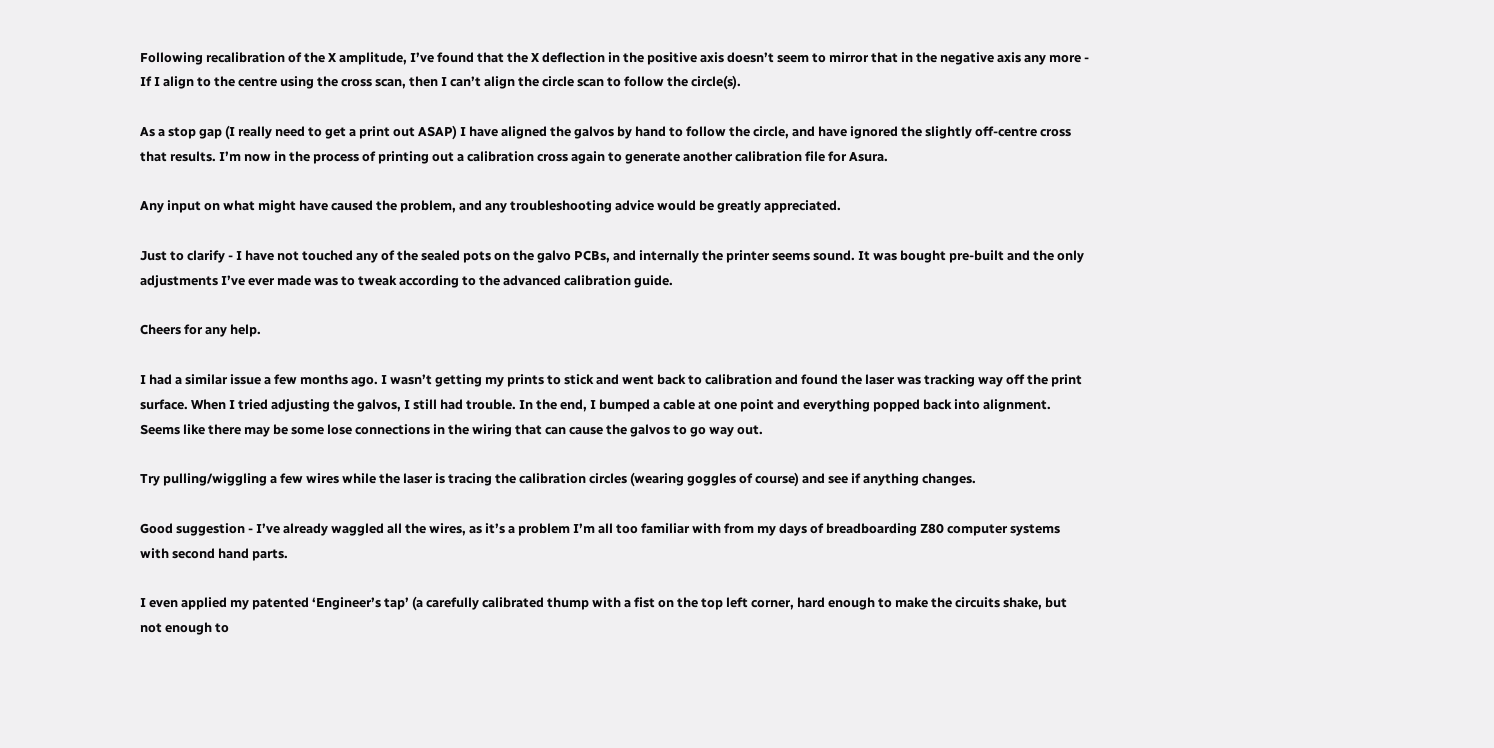Following recalibration of the X amplitude, I’ve found that the X deflection in the positive axis doesn’t seem to mirror that in the negative axis any more - If I align to the centre using the cross scan, then I can’t align the circle scan to follow the circle(s).

As a stop gap (I really need to get a print out ASAP) I have aligned the galvos by hand to follow the circle, and have ignored the slightly off-centre cross that results. I’m now in the process of printing out a calibration cross again to generate another calibration file for Asura.

Any input on what might have caused the problem, and any troubleshooting advice would be greatly appreciated.

Just to clarify - I have not touched any of the sealed pots on the galvo PCBs, and internally the printer seems sound. It was bought pre-built and the only adjustments I’ve ever made was to tweak according to the advanced calibration guide.

Cheers for any help.

I had a similar issue a few months ago. I wasn’t getting my prints to stick and went back to calibration and found the laser was tracking way off the print surface. When I tried adjusting the galvos, I still had trouble. In the end, I bumped a cable at one point and everything popped back into alignment. Seems like there may be some lose connections in the wiring that can cause the galvos to go way out.

Try pulling/wiggling a few wires while the laser is tracing the calibration circles (wearing goggles of course) and see if anything changes.

Good suggestion - I’ve already waggled all the wires, as it’s a problem I’m all too familiar with from my days of breadboarding Z80 computer systems with second hand parts.

I even applied my patented ‘Engineer’s tap’ (a carefully calibrated thump with a fist on the top left corner, hard enough to make the circuits shake, but not enough to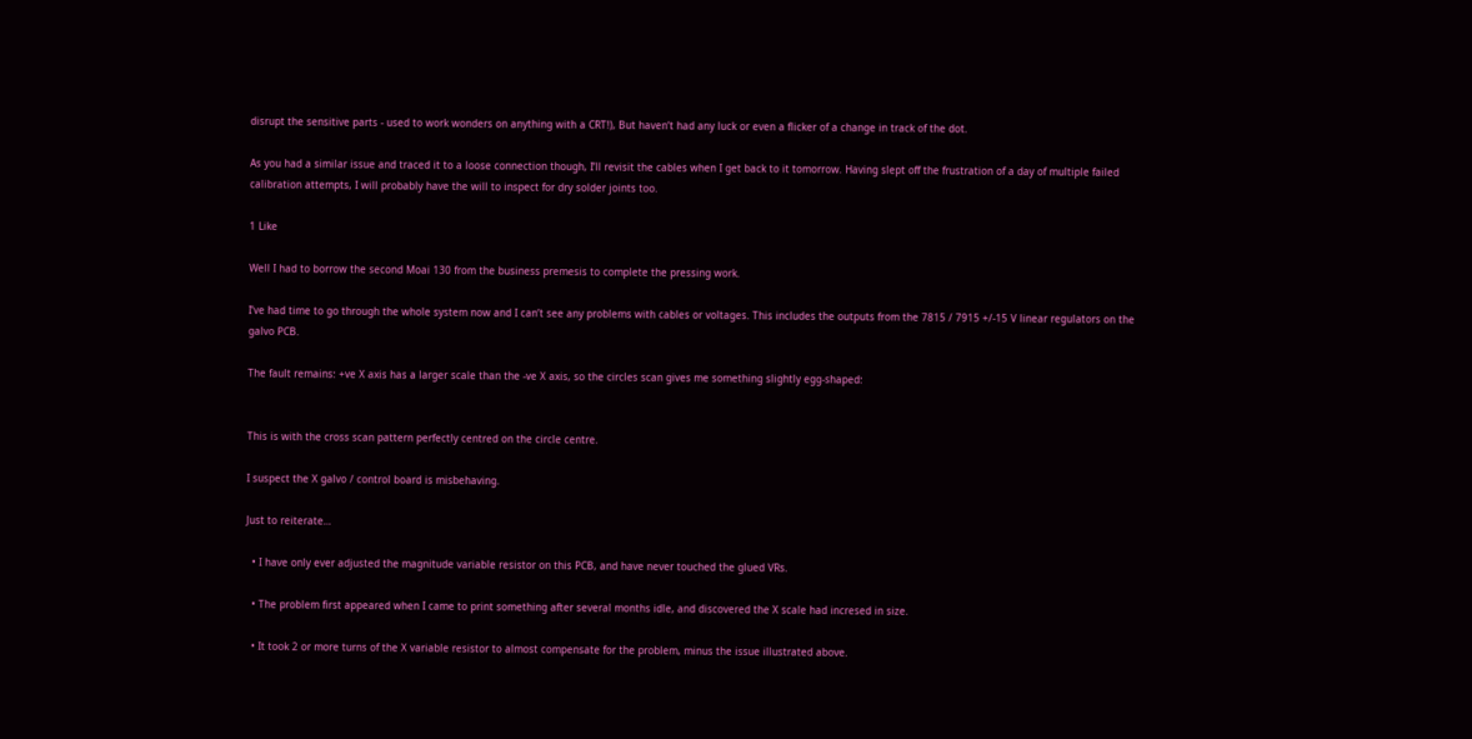disrupt the sensitive parts - used to work wonders on anything with a CRT!), But haven’t had any luck or even a flicker of a change in track of the dot.

As you had a similar issue and traced it to a loose connection though, I’ll revisit the cables when I get back to it tomorrow. Having slept off the frustration of a day of multiple failed calibration attempts, I will probably have the will to inspect for dry solder joints too.

1 Like

Well I had to borrow the second Moai 130 from the business premesis to complete the pressing work.

I’ve had time to go through the whole system now and I can’t see any problems with cables or voltages. This includes the outputs from the 7815 / 7915 +/-15 V linear regulators on the galvo PCB.

The fault remains: +ve X axis has a larger scale than the -ve X axis, so the circles scan gives me something slightly egg-shaped:


This is with the cross scan pattern perfectly centred on the circle centre.

I suspect the X galvo / control board is misbehaving.

Just to reiterate…

  • I have only ever adjusted the magnitude variable resistor on this PCB, and have never touched the glued VRs.

  • The problem first appeared when I came to print something after several months idle, and discovered the X scale had incresed in size.

  • It took 2 or more turns of the X variable resistor to almost compensate for the problem, minus the issue illustrated above.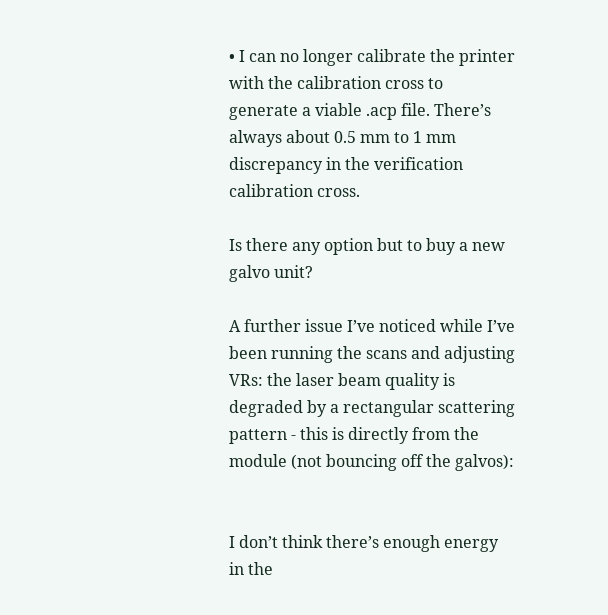• I can no longer calibrate the printer with the calibration cross to generate a viable .acp file. There’s always about 0.5 mm to 1 mm discrepancy in the verification calibration cross.

Is there any option but to buy a new galvo unit?

A further issue I’ve noticed while I’ve been running the scans and adjusting VRs: the laser beam quality is degraded by a rectangular scattering pattern - this is directly from the module (not bouncing off the galvos):


I don’t think there’s enough energy in the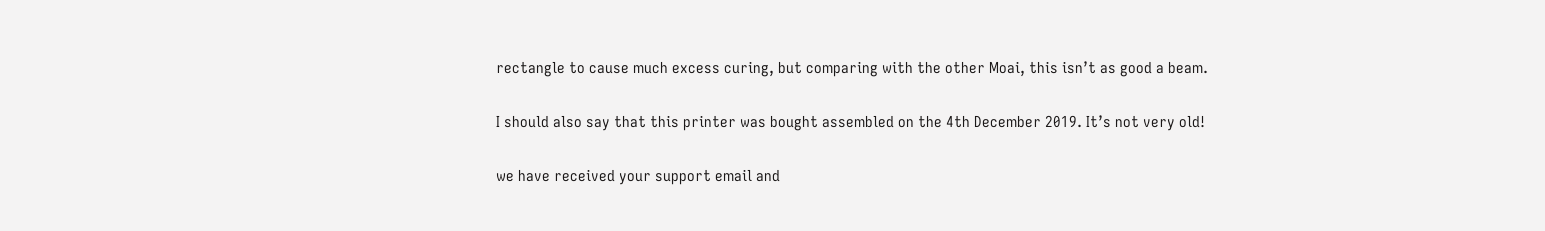rectangle to cause much excess curing, but comparing with the other Moai, this isn’t as good a beam.

I should also say that this printer was bought assembled on the 4th December 2019. It’s not very old!

we have received your support email and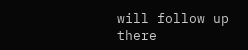will follow up there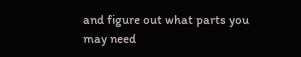and figure out what parts you may need